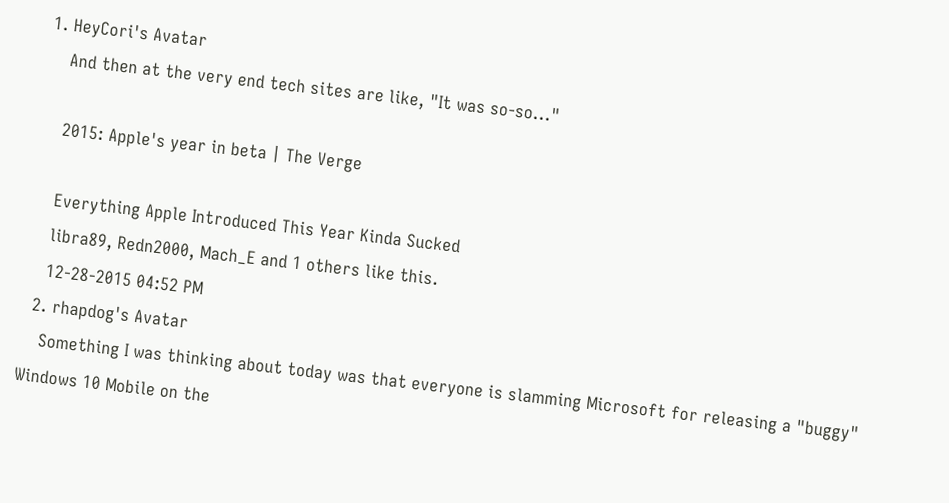1. HeyCori's Avatar
    And then at the very end tech sites are like, "It was so-so..."

    2015: Apple's year in beta | The Verge

    Everything Apple Introduced This Year Kinda Sucked
    libra89, Redn2000, Mach_E and 1 others like this.
    12-28-2015 04:52 PM
  2. rhapdog's Avatar
    Something I was thinking about today was that everyone is slamming Microsoft for releasing a "buggy" Windows 10 Mobile on the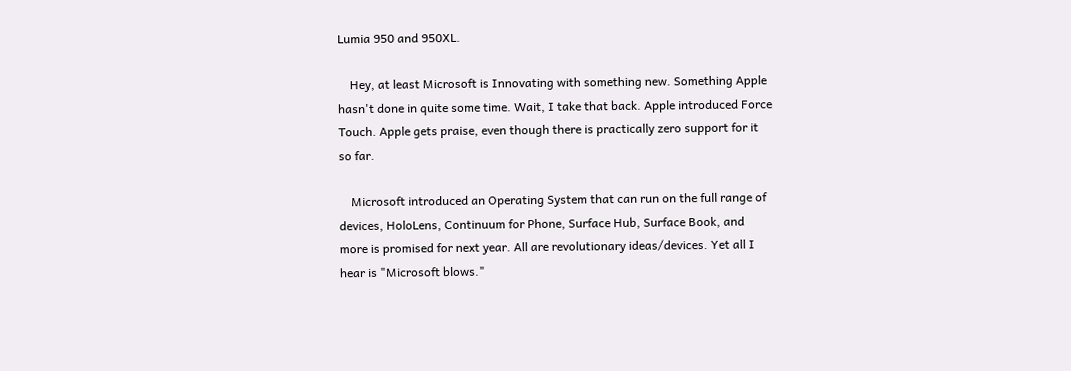Lumia 950 and 950XL.

    Hey, at least Microsoft is Innovating with something new. Something Apple hasn't done in quite some time. Wait, I take that back. Apple introduced Force Touch. Apple gets praise, even though there is practically zero support for it so far.

    Microsoft introduced an Operating System that can run on the full range of devices, HoloLens, Continuum for Phone, Surface Hub, Surface Book, and more is promised for next year. All are revolutionary ideas/devices. Yet all I hear is "Microsoft blows."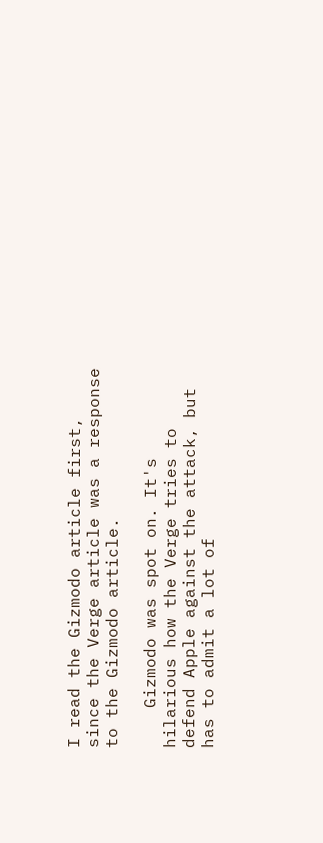I read the Gizmodo article first, since the Verge article was a response to the Gizmodo article.

    Gizmodo was spot on. It's hilarious how the Verge tries to defend Apple against the attack, but has to admit a lot of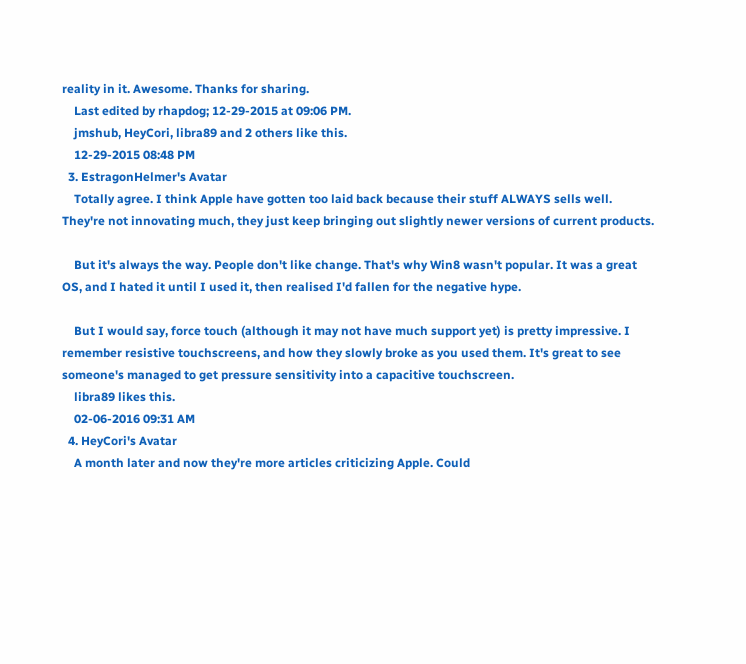reality in it. Awesome. Thanks for sharing.
    Last edited by rhapdog; 12-29-2015 at 09:06 PM.
    jmshub, HeyCori, libra89 and 2 others like this.
    12-29-2015 08:48 PM
  3. EstragonHelmer's Avatar
    Totally agree. I think Apple have gotten too laid back because their stuff ALWAYS sells well. They're not innovating much, they just keep bringing out slightly newer versions of current products.

    But it's always the way. People don't like change. That's why Win8 wasn't popular. It was a great OS, and I hated it until I used it, then realised I'd fallen for the negative hype.

    But I would say, force touch (although it may not have much support yet) is pretty impressive. I remember resistive touchscreens, and how they slowly broke as you used them. It's great to see someone's managed to get pressure sensitivity into a capacitive touchscreen.
    libra89 likes this.
    02-06-2016 09:31 AM
  4. HeyCori's Avatar
    A month later and now they're more articles criticizing Apple. Could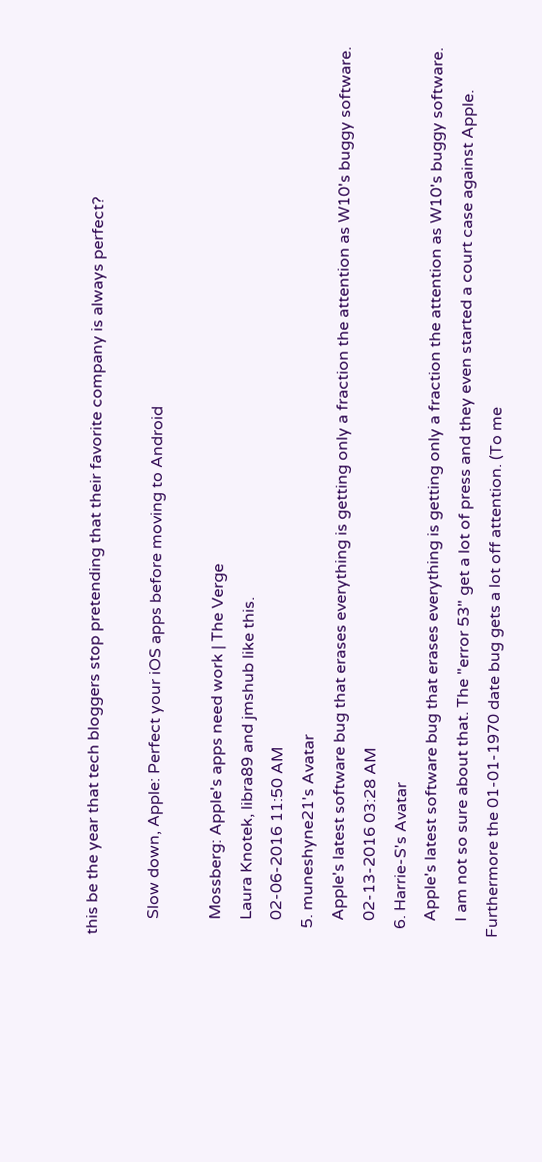this be the year that tech bloggers stop pretending that their favorite company is always perfect?

    Slow down, Apple: Perfect your iOS apps before moving to Android

    Mossberg: Apple's apps need work | The Verge
    Laura Knotek, libra89 and jmshub like this.
    02-06-2016 11:50 AM
  5. muneshyne21's Avatar
    Apple's latest software bug that erases everything is getting only a fraction the attention as W10's buggy software.
    02-13-2016 03:28 AM
  6. Harrie-S's Avatar
    Apple's latest software bug that erases everything is getting only a fraction the attention as W10's buggy software.
    I am not so sure about that. The "error 53" get a lot of press and they even started a court case against Apple. Furthermore the 01-01-1970 date bug gets a lot off attention. (To me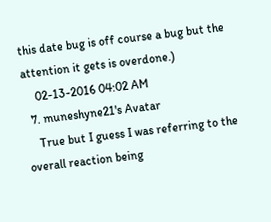this date bug is off course a bug but the attention it gets is overdone.)
    02-13-2016 04:02 AM
  7. muneshyne21's Avatar
    True but I guess I was referring to the overall reaction being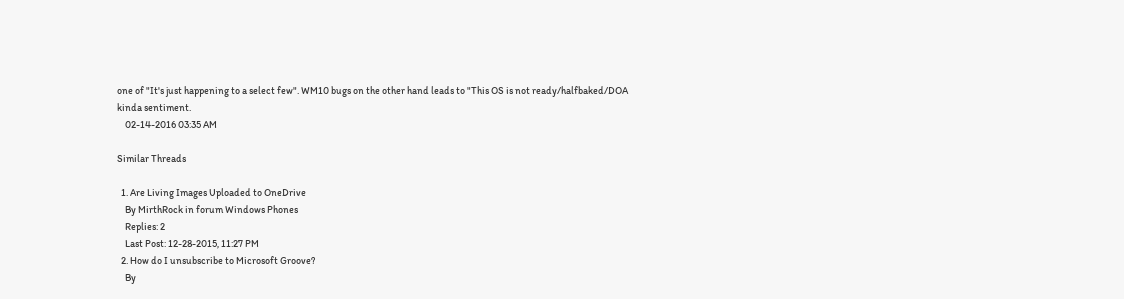one of "It's just happening to a select few". WM10 bugs on the other hand leads to "This OS is not ready/halfbaked/DOA kinda sentiment.
    02-14-2016 03:35 AM

Similar Threads

  1. Are Living Images Uploaded to OneDrive
    By MirthRock in forum Windows Phones
    Replies: 2
    Last Post: 12-28-2015, 11:27 PM
  2. How do I unsubscribe to Microsoft Groove?
    By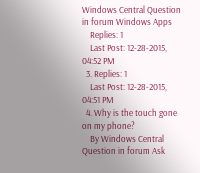Windows Central Question in forum Windows Apps
    Replies: 1
    Last Post: 12-28-2015, 04:52 PM
  3. Replies: 1
    Last Post: 12-28-2015, 04:51 PM
  4. Why is the touch gone on my phone?
    By Windows Central Question in forum Ask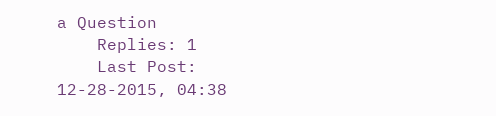a Question
    Replies: 1
    Last Post: 12-28-2015, 04:38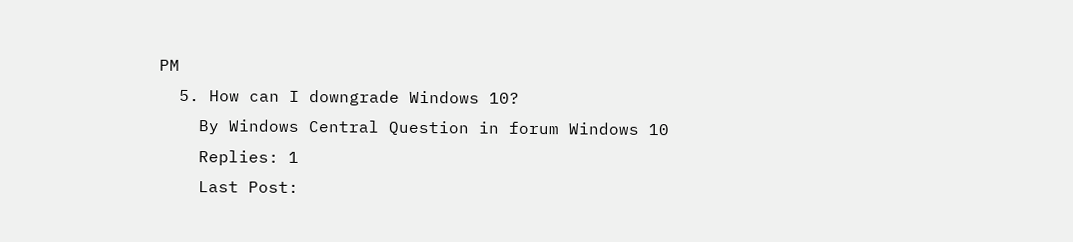PM
  5. How can I downgrade Windows 10?
    By Windows Central Question in forum Windows 10
    Replies: 1
    Last Post: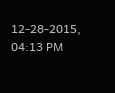12-28-2015, 04:13 PM